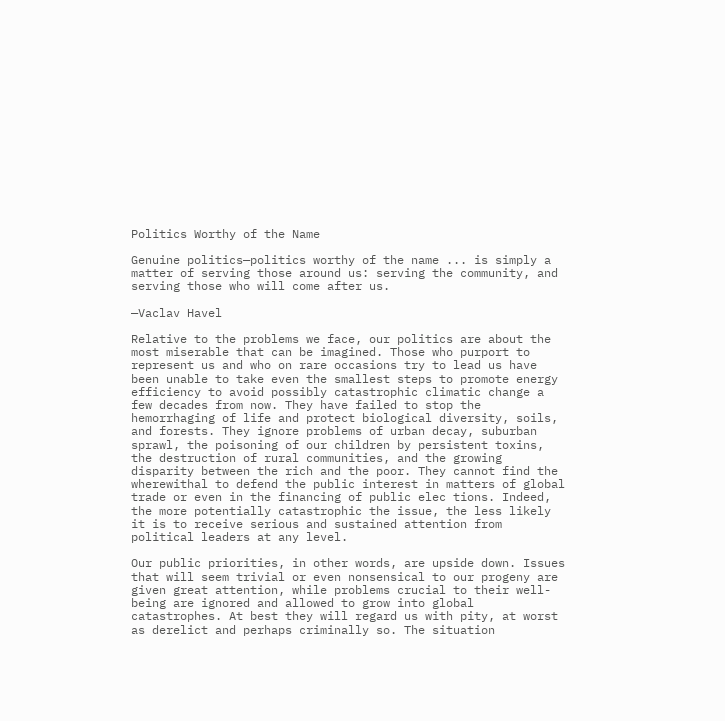Politics Worthy of the Name

Genuine politics—politics worthy of the name ... is simply a matter of serving those around us: serving the community, and serving those who will come after us.

—Vaclav Havel

Relative to the problems we face, our politics are about the most miserable that can be imagined. Those who purport to represent us and who on rare occasions try to lead us have been unable to take even the smallest steps to promote energy efficiency to avoid possibly catastrophic climatic change a few decades from now. They have failed to stop the hemorrhaging of life and protect biological diversity, soils, and forests. They ignore problems of urban decay, suburban sprawl, the poisoning of our children by persistent toxins, the destruction of rural communities, and the growing disparity between the rich and the poor. They cannot find the wherewithal to defend the public interest in matters of global trade or even in the financing of public elec tions. Indeed, the more potentially catastrophic the issue, the less likely it is to receive serious and sustained attention from political leaders at any level.

Our public priorities, in other words, are upside down. Issues that will seem trivial or even nonsensical to our progeny are given great attention, while problems crucial to their well-being are ignored and allowed to grow into global catastrophes. At best they will regard us with pity, at worst as derelict and perhaps criminally so. The situation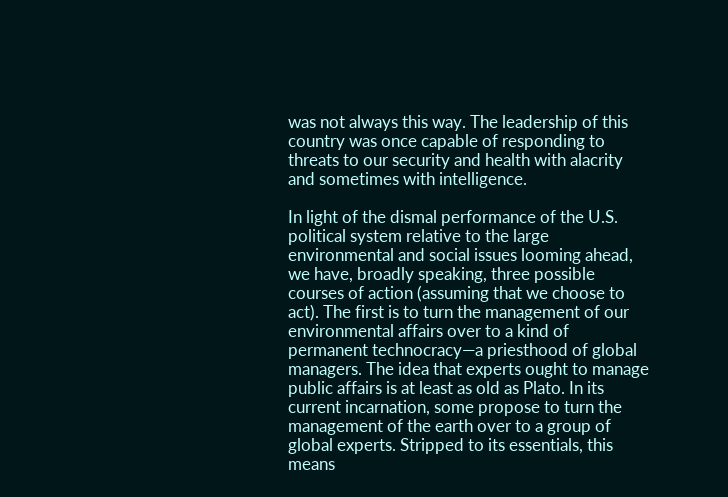was not always this way. The leadership of this country was once capable of responding to threats to our security and health with alacrity and sometimes with intelligence.

In light of the dismal performance of the U.S. political system relative to the large environmental and social issues looming ahead, we have, broadly speaking, three possible courses of action (assuming that we choose to act). The first is to turn the management of our environmental affairs over to a kind of permanent technocracy—a priesthood of global managers. The idea that experts ought to manage public affairs is at least as old as Plato. In its current incarnation, some propose to turn the management of the earth over to a group of global experts. Stripped to its essentials, this means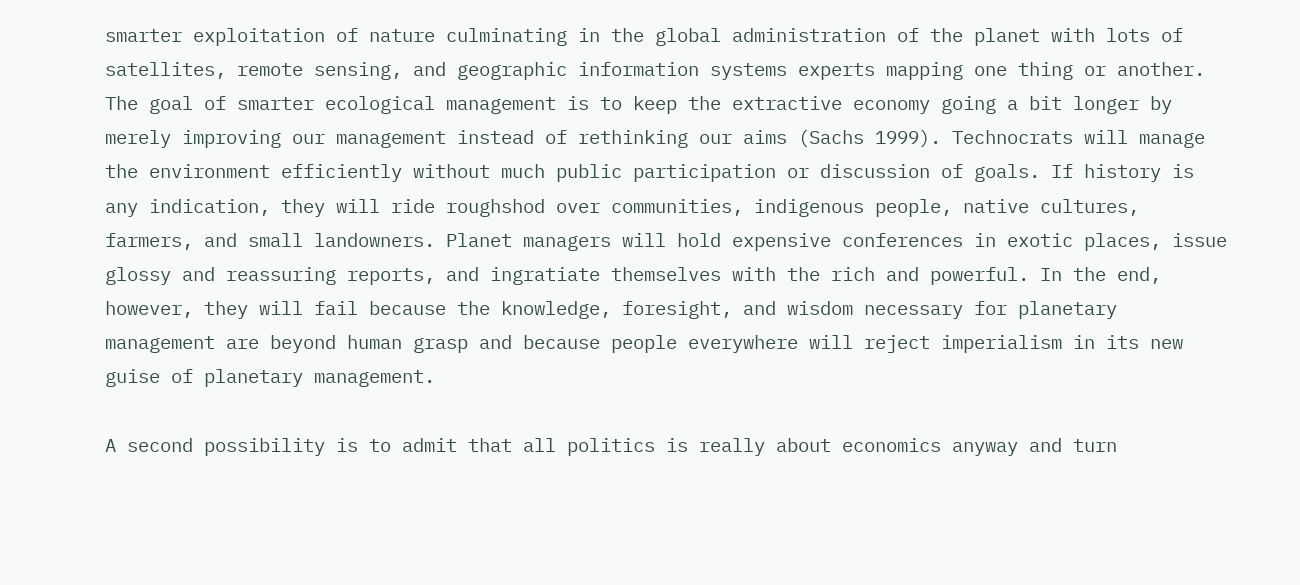smarter exploitation of nature culminating in the global administration of the planet with lots of satellites, remote sensing, and geographic information systems experts mapping one thing or another. The goal of smarter ecological management is to keep the extractive economy going a bit longer by merely improving our management instead of rethinking our aims (Sachs 1999). Technocrats will manage the environment efficiently without much public participation or discussion of goals. If history is any indication, they will ride roughshod over communities, indigenous people, native cultures, farmers, and small landowners. Planet managers will hold expensive conferences in exotic places, issue glossy and reassuring reports, and ingratiate themselves with the rich and powerful. In the end, however, they will fail because the knowledge, foresight, and wisdom necessary for planetary management are beyond human grasp and because people everywhere will reject imperialism in its new guise of planetary management.

A second possibility is to admit that all politics is really about economics anyway and turn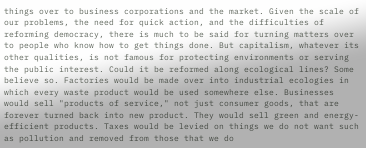things over to business corporations and the market. Given the scale of our problems, the need for quick action, and the difficulties of reforming democracy, there is much to be said for turning matters over to people who know how to get things done. But capitalism, whatever its other qualities, is not famous for protecting environments or serving the public interest. Could it be reformed along ecological lines? Some believe so. Factories would be made over into industrial ecologies in which every waste product would be used somewhere else. Businesses would sell "products of service," not just consumer goods, that are forever turned back into new product. They would sell green and energy-efficient products. Taxes would be levied on things we do not want such as pollution and removed from those that we do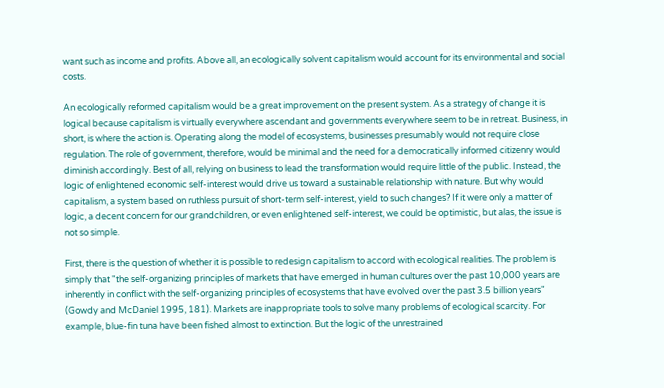want such as income and profits. Above all, an ecologically solvent capitalism would account for its environmental and social costs.

An ecologically reformed capitalism would be a great improvement on the present system. As a strategy of change it is logical because capitalism is virtually everywhere ascendant and governments everywhere seem to be in retreat. Business, in short, is where the action is. Operating along the model of ecosystems, businesses presumably would not require close regulation. The role of government, therefore, would be minimal and the need for a democratically informed citizenry would diminish accordingly. Best of all, relying on business to lead the transformation would require little of the public. Instead, the logic of enlightened economic self-interest would drive us toward a sustainable relationship with nature. But why would capitalism, a system based on ruthless pursuit of short-term self-interest, yield to such changes? If it were only a matter of logic, a decent concern for our grandchildren, or even enlightened self-interest, we could be optimistic, but alas, the issue is not so simple.

First, there is the question of whether it is possible to redesign capitalism to accord with ecological realities. The problem is simply that "the self-organizing principles of markets that have emerged in human cultures over the past 10,000 years are inherently in conflict with the self-organizing principles of ecosystems that have evolved over the past 3.5 billion years" (Gowdy and McDaniel 1995, 181). Markets are inappropriate tools to solve many problems of ecological scarcity. For example, blue-fin tuna have been fished almost to extinction. But the logic of the unrestrained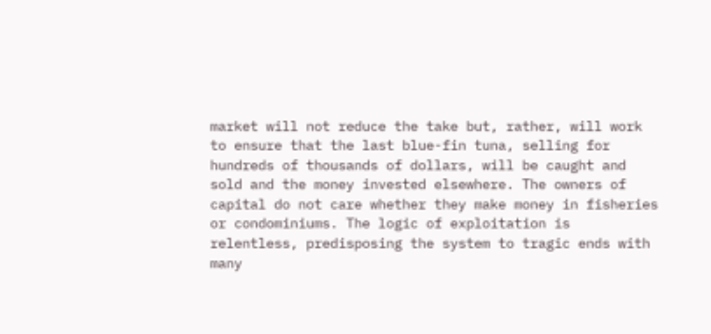market will not reduce the take but, rather, will work to ensure that the last blue-fin tuna, selling for hundreds of thousands of dollars, will be caught and sold and the money invested elsewhere. The owners of capital do not care whether they make money in fisheries or condominiums. The logic of exploitation is relentless, predisposing the system to tragic ends with many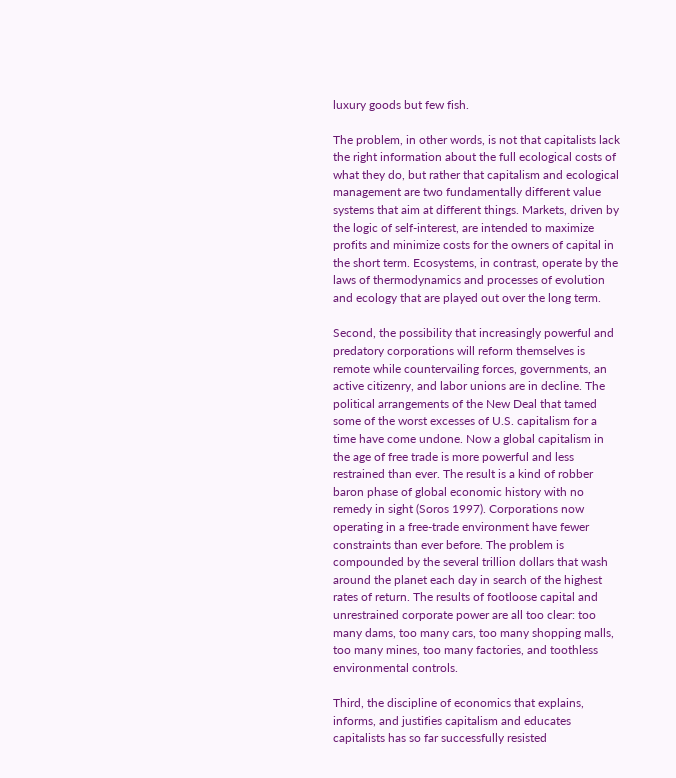luxury goods but few fish.

The problem, in other words, is not that capitalists lack the right information about the full ecological costs of what they do, but rather that capitalism and ecological management are two fundamentally different value systems that aim at different things. Markets, driven by the logic of self-interest, are intended to maximize profits and minimize costs for the owners of capital in the short term. Ecosystems, in contrast, operate by the laws of thermodynamics and processes of evolution and ecology that are played out over the long term.

Second, the possibility that increasingly powerful and predatory corporations will reform themselves is remote while countervailing forces, governments, an active citizenry, and labor unions are in decline. The political arrangements of the New Deal that tamed some of the worst excesses of U.S. capitalism for a time have come undone. Now a global capitalism in the age of free trade is more powerful and less restrained than ever. The result is a kind of robber baron phase of global economic history with no remedy in sight (Soros 1997). Corporations now operating in a free-trade environment have fewer constraints than ever before. The problem is compounded by the several trillion dollars that wash around the planet each day in search of the highest rates of return. The results of footloose capital and unrestrained corporate power are all too clear: too many dams, too many cars, too many shopping malls, too many mines, too many factories, and toothless environmental controls.

Third, the discipline of economics that explains, informs, and justifies capitalism and educates capitalists has so far successfully resisted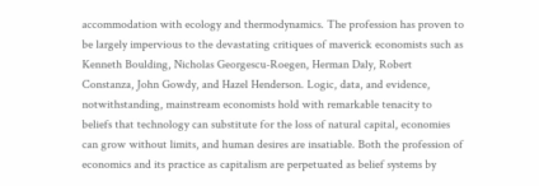accommodation with ecology and thermodynamics. The profession has proven to be largely impervious to the devastating critiques of maverick economists such as Kenneth Boulding, Nicholas Georgescu-Roegen, Herman Daly, Robert Constanza, John Gowdy, and Hazel Henderson. Logic, data, and evidence, notwithstanding, mainstream economists hold with remarkable tenacity to beliefs that technology can substitute for the loss of natural capital, economies can grow without limits, and human desires are insatiable. Both the profession of economics and its practice as capitalism are perpetuated as belief systems by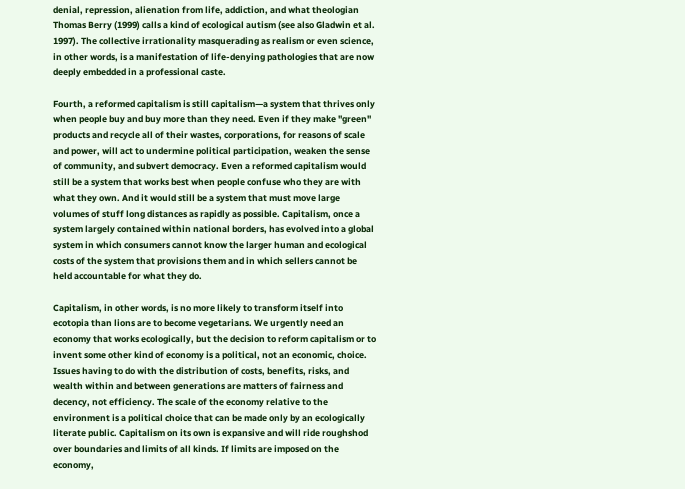denial, repression, alienation from life, addiction, and what theologian Thomas Berry (1999) calls a kind of ecological autism (see also Gladwin et al. 1997). The collective irrationality masquerading as realism or even science, in other words, is a manifestation of life-denying pathologies that are now deeply embedded in a professional caste.

Fourth, a reformed capitalism is still capitalism—a system that thrives only when people buy and buy more than they need. Even if they make "green" products and recycle all of their wastes, corporations, for reasons of scale and power, will act to undermine political participation, weaken the sense of community, and subvert democracy. Even a reformed capitalism would still be a system that works best when people confuse who they are with what they own. And it would still be a system that must move large volumes of stuff long distances as rapidly as possible. Capitalism, once a system largely contained within national borders, has evolved into a global system in which consumers cannot know the larger human and ecological costs of the system that provisions them and in which sellers cannot be held accountable for what they do.

Capitalism, in other words, is no more likely to transform itself into ecotopia than lions are to become vegetarians. We urgently need an economy that works ecologically, but the decision to reform capitalism or to invent some other kind of economy is a political, not an economic, choice. Issues having to do with the distribution of costs, benefits, risks, and wealth within and between generations are matters of fairness and decency, not efficiency. The scale of the economy relative to the environment is a political choice that can be made only by an ecologically literate public. Capitalism on its own is expansive and will ride roughshod over boundaries and limits of all kinds. If limits are imposed on the economy,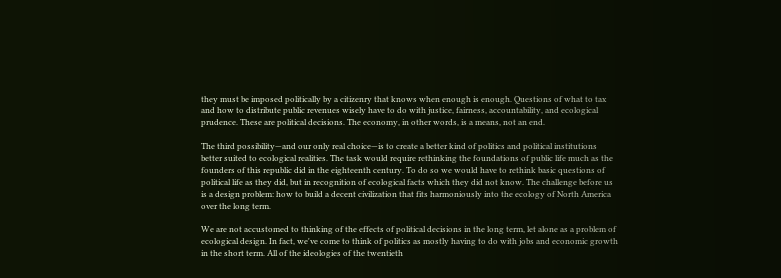they must be imposed politically by a citizenry that knows when enough is enough. Questions of what to tax and how to distribute public revenues wisely have to do with justice, fairness, accountability, and ecological prudence. These are political decisions. The economy, in other words, is a means, not an end.

The third possibility—and our only real choice—is to create a better kind of politics and political institutions better suited to ecological realities. The task would require rethinking the foundations of public life much as the founders of this republic did in the eighteenth century. To do so we would have to rethink basic questions of political life as they did, but in recognition of ecological facts which they did not know. The challenge before us is a design problem: how to build a decent civilization that fits harmoniously into the ecology of North America over the long term.

We are not accustomed to thinking of the effects of political decisions in the long term, let alone as a problem of ecological design. In fact, we've come to think of politics as mostly having to do with jobs and economic growth in the short term. All of the ideologies of the twentieth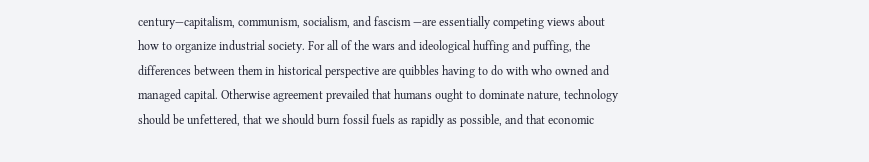century—capitalism, communism, socialism, and fascism —are essentially competing views about how to organize industrial society. For all of the wars and ideological huffing and puffing, the differences between them in historical perspective are quibbles having to do with who owned and managed capital. Otherwise agreement prevailed that humans ought to dominate nature, technology should be unfettered, that we should burn fossil fuels as rapidly as possible, and that economic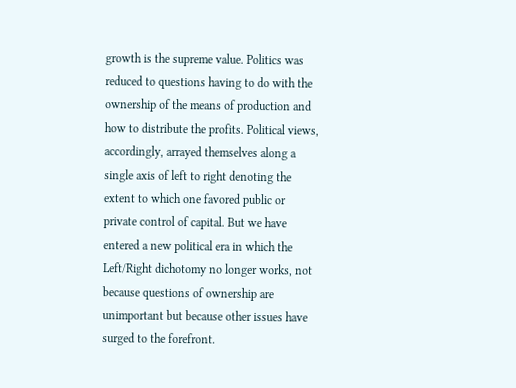growth is the supreme value. Politics was reduced to questions having to do with the ownership of the means of production and how to distribute the profits. Political views, accordingly, arrayed themselves along a single axis of left to right denoting the extent to which one favored public or private control of capital. But we have entered a new political era in which the Left/Right dichotomy no longer works, not because questions of ownership are unimportant but because other issues have surged to the forefront.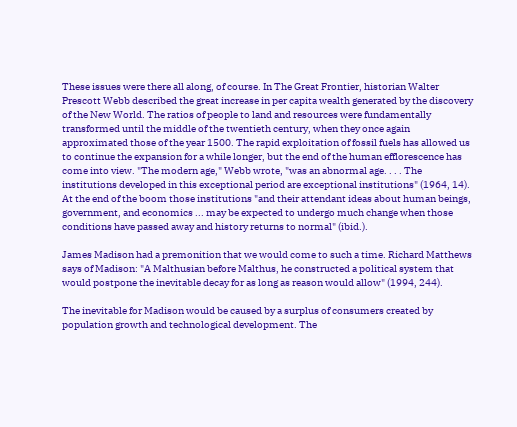These issues were there all along, of course. In The Great Frontier, historian Walter Prescott Webb described the great increase in per capita wealth generated by the discovery of the New World. The ratios of people to land and resources were fundamentally transformed until the middle of the twentieth century, when they once again approximated those of the year 1500. The rapid exploitation of fossil fuels has allowed us to continue the expansion for a while longer, but the end of the human efflorescence has come into view. "The modern age," Webb wrote, "was an abnormal age. . . . The institutions developed in this exceptional period are exceptional institutions" (1964, 14). At the end of the boom those institutions "and their attendant ideas about human beings, government, and economics ... may be expected to undergo much change when those conditions have passed away and history returns to normal" (ibid.).

James Madison had a premonition that we would come to such a time. Richard Matthews says of Madison: "A Malthusian before Malthus, he constructed a political system that would postpone the inevitable decay for as long as reason would allow" (1994, 244).

The inevitable for Madison would be caused by a surplus of consumers created by population growth and technological development. The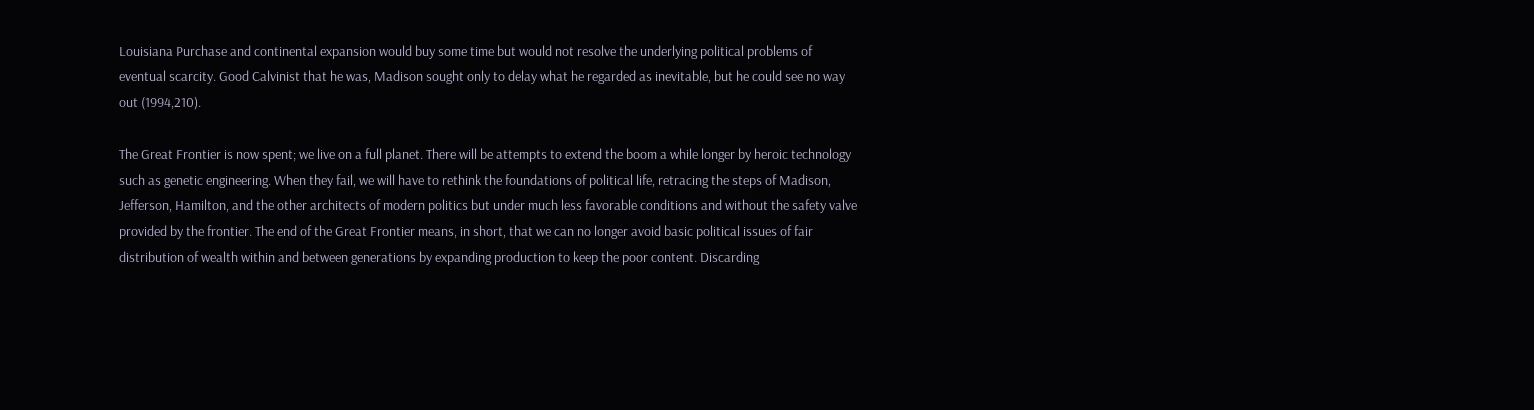Louisiana Purchase and continental expansion would buy some time but would not resolve the underlying political problems of eventual scarcity. Good Calvinist that he was, Madison sought only to delay what he regarded as inevitable, but he could see no way out (1994,210).

The Great Frontier is now spent; we live on a full planet. There will be attempts to extend the boom a while longer by heroic technology such as genetic engineering. When they fail, we will have to rethink the foundations of political life, retracing the steps of Madison, Jefferson, Hamilton, and the other architects of modern politics but under much less favorable conditions and without the safety valve provided by the frontier. The end of the Great Frontier means, in short, that we can no longer avoid basic political issues of fair distribution of wealth within and between generations by expanding production to keep the poor content. Discarding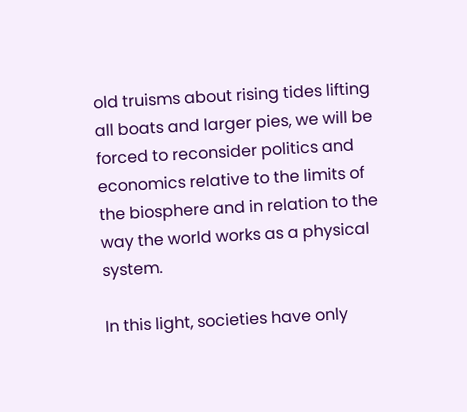old truisms about rising tides lifting all boats and larger pies, we will be forced to reconsider politics and economics relative to the limits of the biosphere and in relation to the way the world works as a physical system.

In this light, societies have only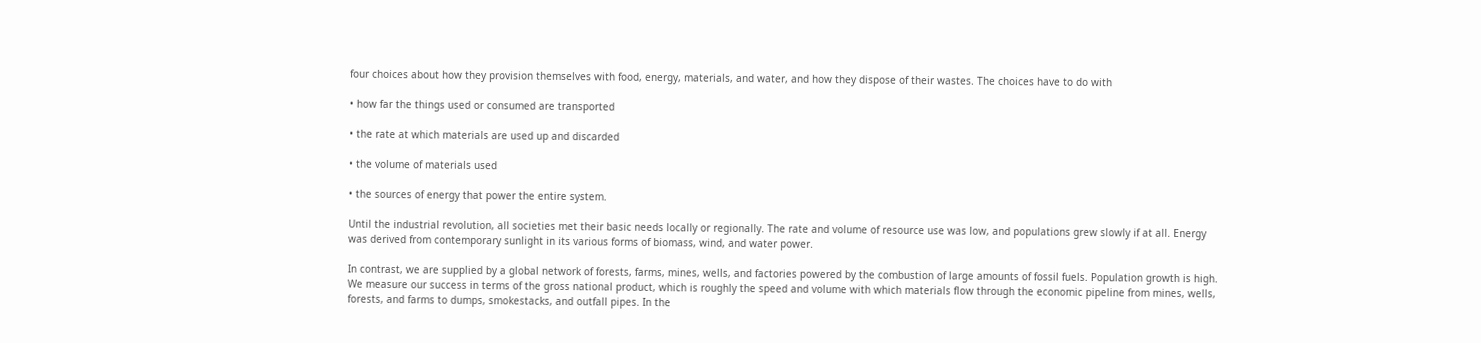four choices about how they provision themselves with food, energy, materials, and water, and how they dispose of their wastes. The choices have to do with

• how far the things used or consumed are transported

• the rate at which materials are used up and discarded

• the volume of materials used

• the sources of energy that power the entire system.

Until the industrial revolution, all societies met their basic needs locally or regionally. The rate and volume of resource use was low, and populations grew slowly if at all. Energy was derived from contemporary sunlight in its various forms of biomass, wind, and water power.

In contrast, we are supplied by a global network of forests, farms, mines, wells, and factories powered by the combustion of large amounts of fossil fuels. Population growth is high. We measure our success in terms of the gross national product, which is roughly the speed and volume with which materials flow through the economic pipeline from mines, wells, forests, and farms to dumps, smokestacks, and outfall pipes. In the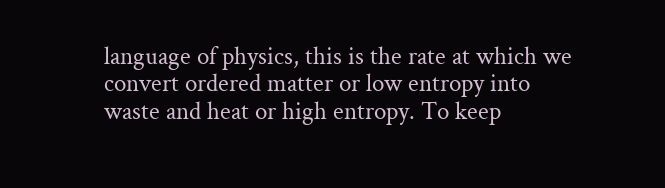language of physics, this is the rate at which we convert ordered matter or low entropy into waste and heat or high entropy. To keep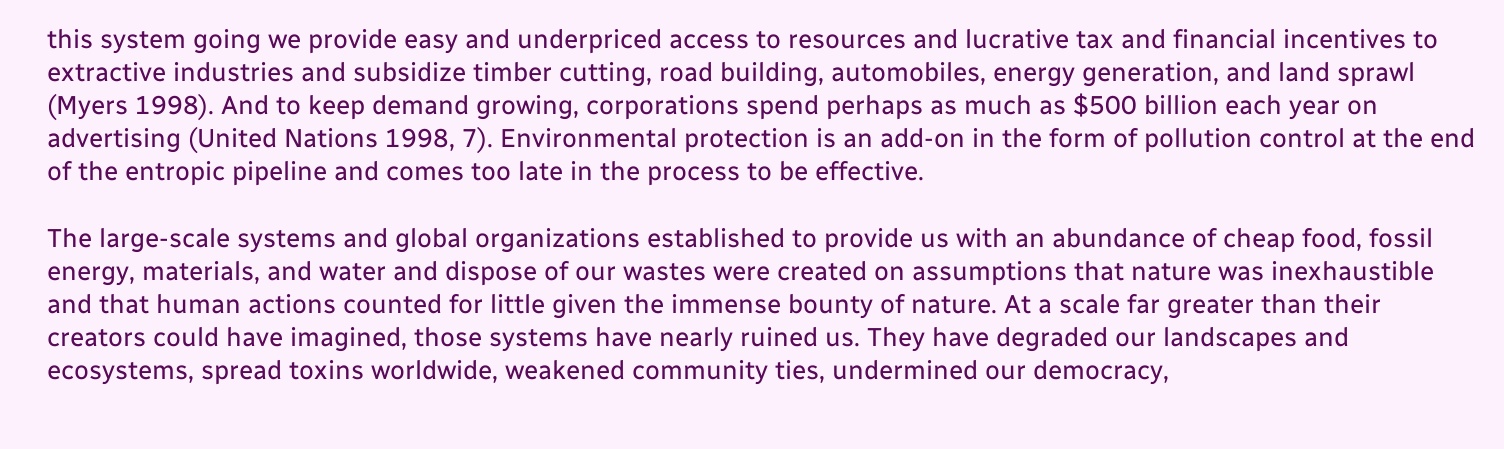this system going we provide easy and underpriced access to resources and lucrative tax and financial incentives to extractive industries and subsidize timber cutting, road building, automobiles, energy generation, and land sprawl (Myers 1998). And to keep demand growing, corporations spend perhaps as much as $500 billion each year on advertising (United Nations 1998, 7). Environmental protection is an add-on in the form of pollution control at the end of the entropic pipeline and comes too late in the process to be effective.

The large-scale systems and global organizations established to provide us with an abundance of cheap food, fossil energy, materials, and water and dispose of our wastes were created on assumptions that nature was inexhaustible and that human actions counted for little given the immense bounty of nature. At a scale far greater than their creators could have imagined, those systems have nearly ruined us. They have degraded our landscapes and ecosystems, spread toxins worldwide, weakened community ties, undermined our democracy,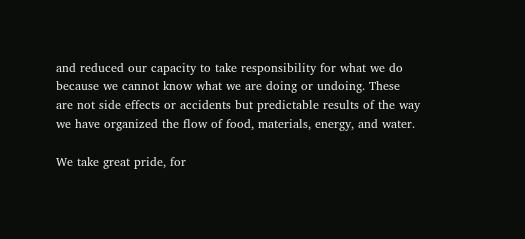and reduced our capacity to take responsibility for what we do because we cannot know what we are doing or undoing. These are not side effects or accidents but predictable results of the way we have organized the flow of food, materials, energy, and water.

We take great pride, for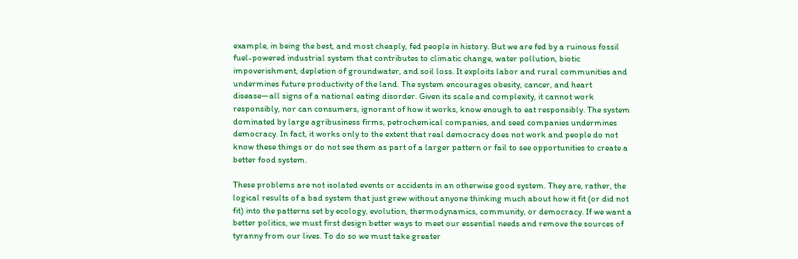example, in being the best, and most cheaply, fed people in history. But we are fed by a ruinous fossil fuel-powered industrial system that contributes to climatic change, water pollution, biotic impoverishment, depletion of groundwater, and soil loss. It exploits labor and rural communities and undermines future productivity of the land. The system encourages obesity, cancer, and heart disease—all signs of a national eating disorder. Given its scale and complexity, it cannot work responsibly, nor can consumers, ignorant of how it works, know enough to eat responsibly. The system dominated by large agribusiness firms, petrochemical companies, and seed companies undermines democracy. In fact, it works only to the extent that real democracy does not work and people do not know these things or do not see them as part of a larger pattern or fail to see opportunities to create a better food system.

These problems are not isolated events or accidents in an otherwise good system. They are, rather, the logical results of a bad system that just grew without anyone thinking much about how it fit (or did not fit) into the patterns set by ecology, evolution, thermodynamics, community, or democracy. If we want a better politics, we must first design better ways to meet our essential needs and remove the sources of tyranny from our lives. To do so we must take greater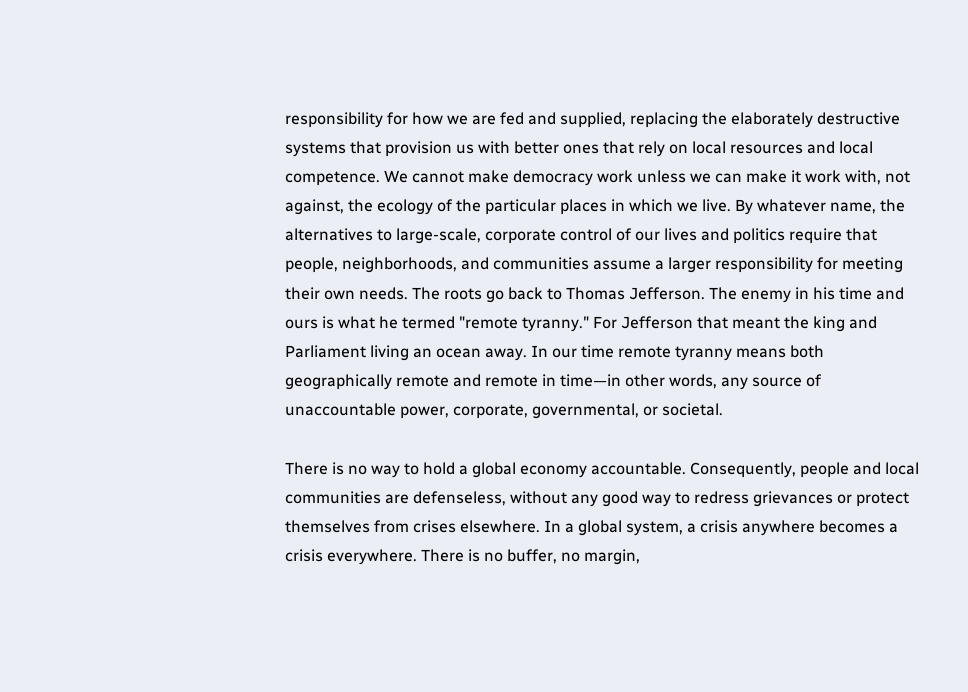responsibility for how we are fed and supplied, replacing the elaborately destructive systems that provision us with better ones that rely on local resources and local competence. We cannot make democracy work unless we can make it work with, not against, the ecology of the particular places in which we live. By whatever name, the alternatives to large-scale, corporate control of our lives and politics require that people, neighborhoods, and communities assume a larger responsibility for meeting their own needs. The roots go back to Thomas Jefferson. The enemy in his time and ours is what he termed "remote tyranny." For Jefferson that meant the king and Parliament living an ocean away. In our time remote tyranny means both geographically remote and remote in time—in other words, any source of unaccountable power, corporate, governmental, or societal.

There is no way to hold a global economy accountable. Consequently, people and local communities are defenseless, without any good way to redress grievances or protect themselves from crises elsewhere. In a global system, a crisis anywhere becomes a crisis everywhere. There is no buffer, no margin,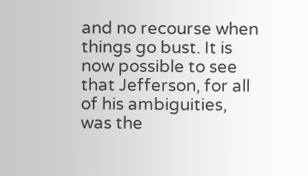and no recourse when things go bust. It is now possible to see that Jefferson, for all of his ambiguities, was the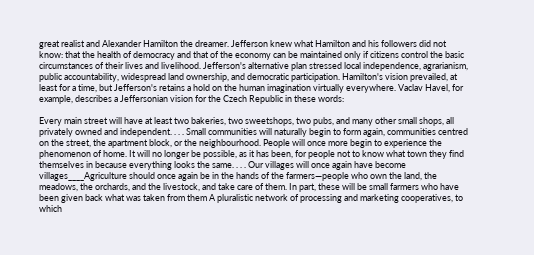great realist and Alexander Hamilton the dreamer. Jefferson knew what Hamilton and his followers did not know: that the health of democracy and that of the economy can be maintained only if citizens control the basic circumstances of their lives and livelihood. Jefferson's alternative plan stressed local independence, agrarianism, public accountability, widespread land ownership, and democratic participation. Hamilton's vision prevailed, at least for a time, but Jefferson's retains a hold on the human imagination virtually everywhere. Vaclav Havel, for example, describes a Jeffersonian vision for the Czech Republic in these words:

Every main street will have at least two bakeries, two sweetshops, two pubs, and many other small shops, all privately owned and independent. . . . Small communities will naturally begin to form again, communities centred on the street, the apartment block, or the neighbourhood. People will once more begin to experience the phenomenon of home. It will no longer be possible, as it has been, for people not to know what town they find themselves in because everything looks the same. . . . Our villages will once again have become villages____Agriculture should once again be in the hands of the farmers—people who own the land, the meadows, the orchards, and the livestock, and take care of them. In part, these will be small farmers who have been given back what was taken from them A pluralistic network of processing and marketing cooperatives, to which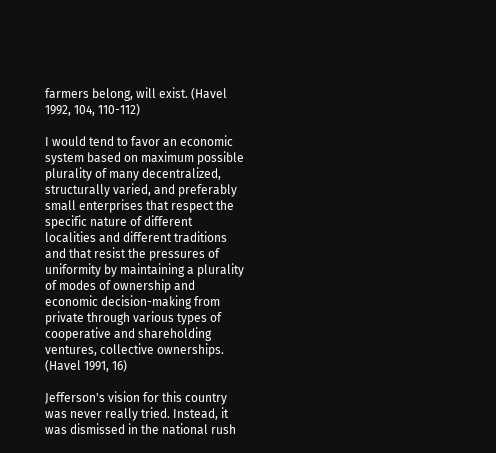farmers belong, will exist. (Havel 1992, 104, 110-112)

I would tend to favor an economic system based on maximum possible plurality of many decentralized, structurally varied, and preferably small enterprises that respect the specific nature of different localities and different traditions and that resist the pressures of uniformity by maintaining a plurality of modes of ownership and economic decision-making from private through various types of cooperative and shareholding ventures, collective ownerships. (Havel 1991, 16)

Jefferson's vision for this country was never really tried. Instead, it was dismissed in the national rush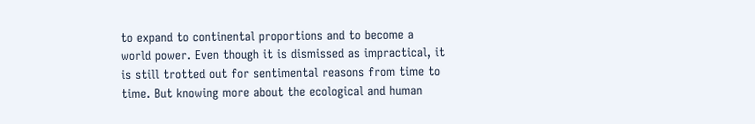to expand to continental proportions and to become a world power. Even though it is dismissed as impractical, it is still trotted out for sentimental reasons from time to time. But knowing more about the ecological and human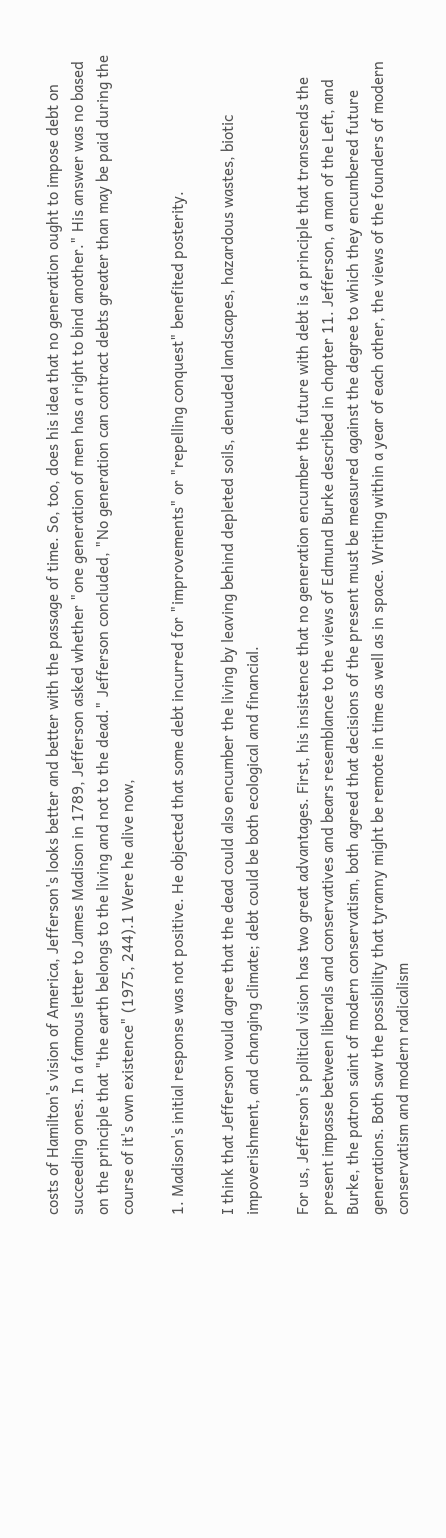costs of Hamilton's vision of America, Jefferson's looks better and better with the passage of time. So, too, does his idea that no generation ought to impose debt on succeeding ones. In a famous letter to James Madison in 1789, Jefferson asked whether "one generation of men has a right to bind another." His answer was no based on the principle that "the earth belongs to the living and not to the dead." Jefferson concluded, "No generation can contract debts greater than may be paid during the course of it's own existence" (1975, 244).1 Were he alive now,

1. Madison's initial response was not positive. He objected that some debt incurred for "improvements" or "repelling conquest" benefited posterity.

I think that Jefferson would agree that the dead could also encumber the living by leaving behind depleted soils, denuded landscapes, hazardous wastes, biotic impoverishment, and changing climate; debt could be both ecological and financial.

For us, Jefferson's political vision has two great advantages. First, his insistence that no generation encumber the future with debt is a principle that transcends the present impasse between liberals and conservatives and bears resemblance to the views of Edmund Burke described in chapter 11. Jefferson, a man of the Left, and Burke, the patron saint of modern conservatism, both agreed that decisions of the present must be measured against the degree to which they encumbered future generations. Both saw the possibility that tyranny might be remote in time as well as in space. Writing within a year of each other, the views of the founders of modern conservatism and modern radicalism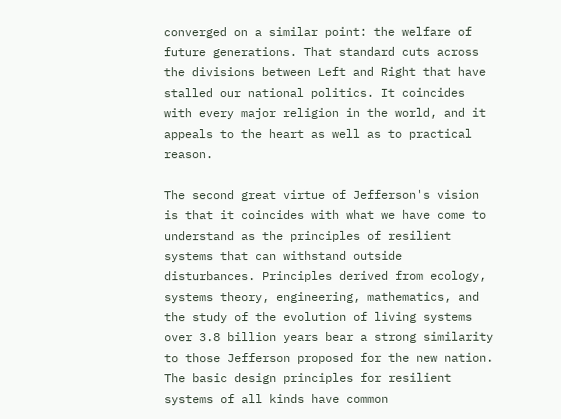converged on a similar point: the welfare of future generations. That standard cuts across the divisions between Left and Right that have stalled our national politics. It coincides with every major religion in the world, and it appeals to the heart as well as to practical reason.

The second great virtue of Jefferson's vision is that it coincides with what we have come to understand as the principles of resilient systems that can withstand outside disturbances. Principles derived from ecology, systems theory, engineering, mathematics, and the study of the evolution of living systems over 3.8 billion years bear a strong similarity to those Jefferson proposed for the new nation. The basic design principles for resilient systems of all kinds have common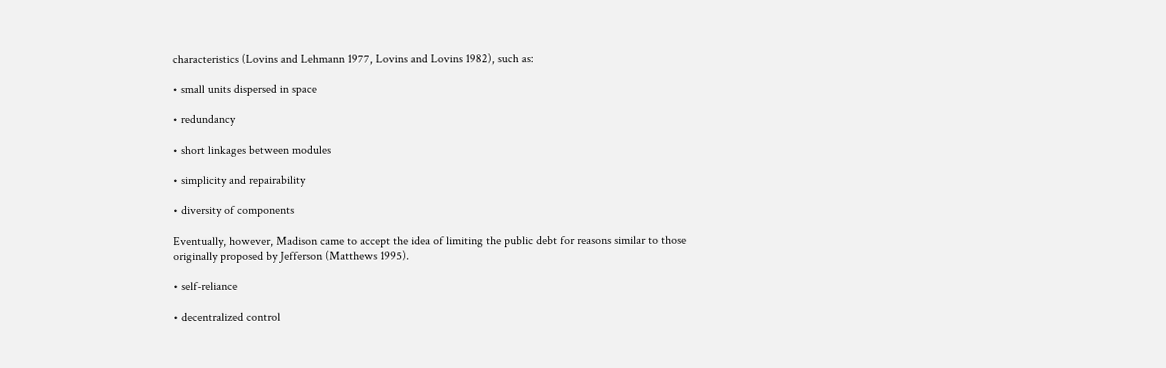characteristics (Lovins and Lehmann 1977, Lovins and Lovins 1982), such as:

• small units dispersed in space

• redundancy

• short linkages between modules

• simplicity and repairability

• diversity of components

Eventually, however, Madison came to accept the idea of limiting the public debt for reasons similar to those originally proposed by Jefferson (Matthews 1995).

• self-reliance

• decentralized control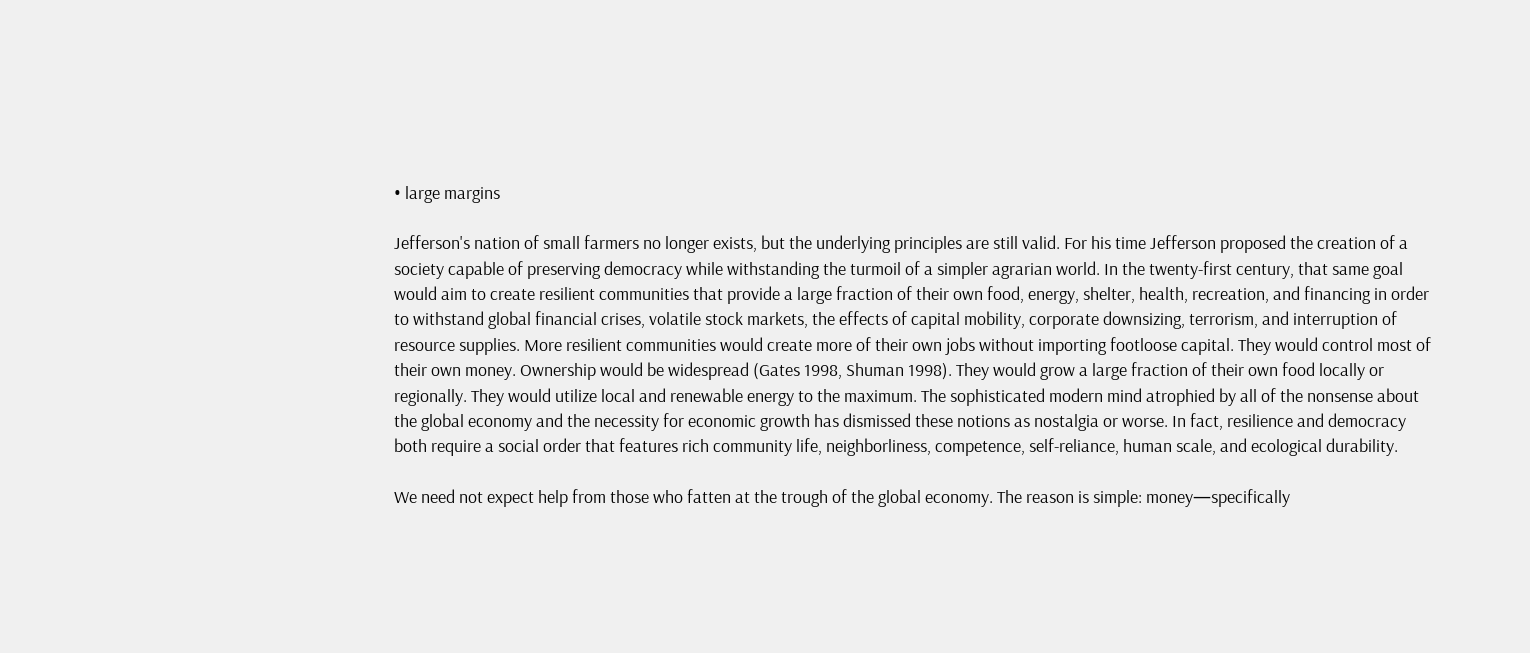• large margins

Jefferson's nation of small farmers no longer exists, but the underlying principles are still valid. For his time Jefferson proposed the creation of a society capable of preserving democracy while withstanding the turmoil of a simpler agrarian world. In the twenty-first century, that same goal would aim to create resilient communities that provide a large fraction of their own food, energy, shelter, health, recreation, and financing in order to withstand global financial crises, volatile stock markets, the effects of capital mobility, corporate downsizing, terrorism, and interruption of resource supplies. More resilient communities would create more of their own jobs without importing footloose capital. They would control most of their own money. Ownership would be widespread (Gates 1998, Shuman 1998). They would grow a large fraction of their own food locally or regionally. They would utilize local and renewable energy to the maximum. The sophisticated modern mind atrophied by all of the nonsense about the global economy and the necessity for economic growth has dismissed these notions as nostalgia or worse. In fact, resilience and democracy both require a social order that features rich community life, neighborliness, competence, self-reliance, human scale, and ecological durability.

We need not expect help from those who fatten at the trough of the global economy. The reason is simple: money—specifically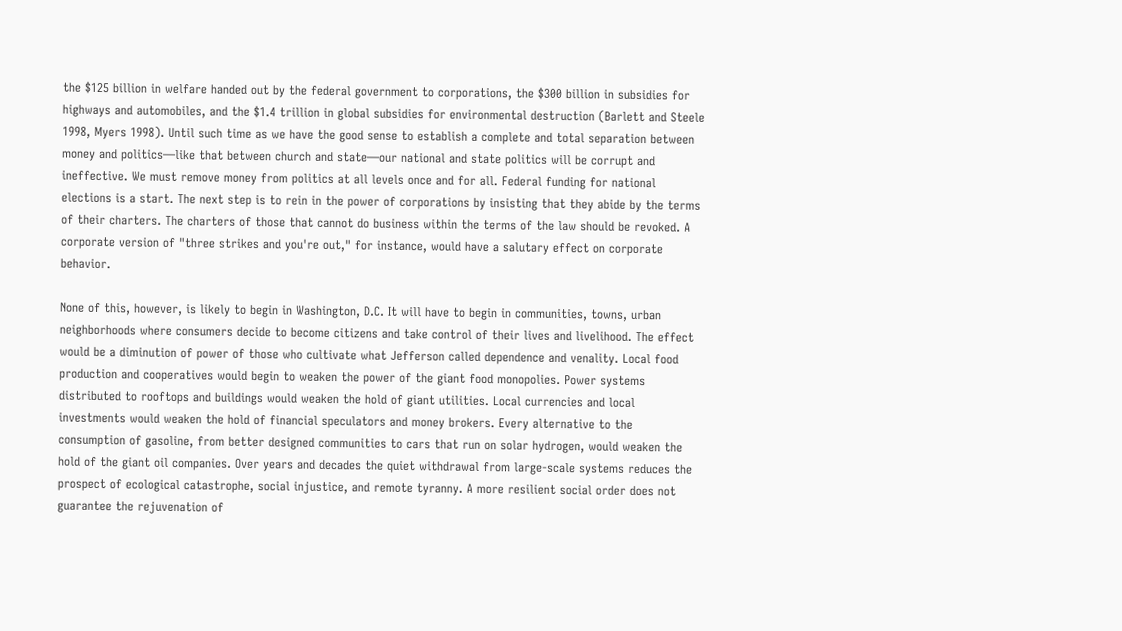the $125 billion in welfare handed out by the federal government to corporations, the $300 billion in subsidies for highways and automobiles, and the $1.4 trillion in global subsidies for environmental destruction (Barlett and Steele 1998, Myers 1998). Until such time as we have the good sense to establish a complete and total separation between money and politics—like that between church and state—our national and state politics will be corrupt and ineffective. We must remove money from politics at all levels once and for all. Federal funding for national elections is a start. The next step is to rein in the power of corporations by insisting that they abide by the terms of their charters. The charters of those that cannot do business within the terms of the law should be revoked. A corporate version of "three strikes and you're out," for instance, would have a salutary effect on corporate behavior.

None of this, however, is likely to begin in Washington, D.C. It will have to begin in communities, towns, urban neighborhoods where consumers decide to become citizens and take control of their lives and livelihood. The effect would be a diminution of power of those who cultivate what Jefferson called dependence and venality. Local food production and cooperatives would begin to weaken the power of the giant food monopolies. Power systems distributed to rooftops and buildings would weaken the hold of giant utilities. Local currencies and local investments would weaken the hold of financial speculators and money brokers. Every alternative to the consumption of gasoline, from better designed communities to cars that run on solar hydrogen, would weaken the hold of the giant oil companies. Over years and decades the quiet withdrawal from large-scale systems reduces the prospect of ecological catastrophe, social injustice, and remote tyranny. A more resilient social order does not guarantee the rejuvenation of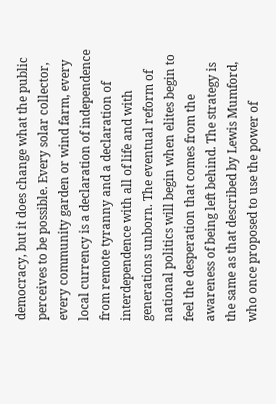democracy, but it does change what the public perceives to be possible. Every solar collector, every community garden or wind farm, every local currency is a declaration of independence from remote tyranny and a declaration of interdependence with all of life and with generations unborn. The eventual reform of national politics will begin when elites begin to feel the desperation that comes from the awareness of being left behind. The strategy is the same as that described by Lewis Mumford, who once proposed to use the power of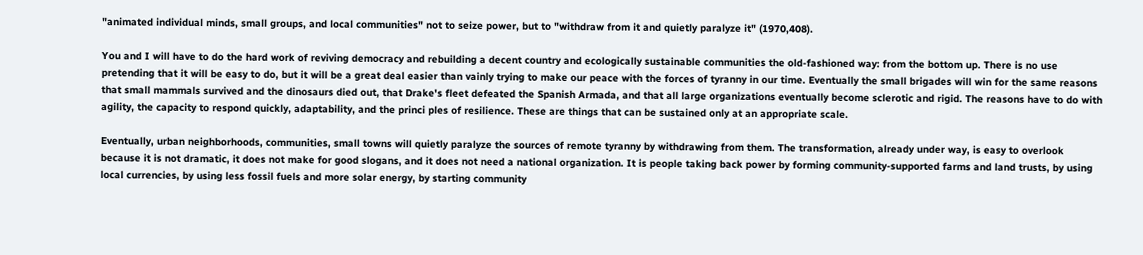"animated individual minds, small groups, and local communities" not to seize power, but to "withdraw from it and quietly paralyze it" (1970,408).

You and I will have to do the hard work of reviving democracy and rebuilding a decent country and ecologically sustainable communities the old-fashioned way: from the bottom up. There is no use pretending that it will be easy to do, but it will be a great deal easier than vainly trying to make our peace with the forces of tyranny in our time. Eventually the small brigades will win for the same reasons that small mammals survived and the dinosaurs died out, that Drake's fleet defeated the Spanish Armada, and that all large organizations eventually become sclerotic and rigid. The reasons have to do with agility, the capacity to respond quickly, adaptability, and the princi ples of resilience. These are things that can be sustained only at an appropriate scale.

Eventually, urban neighborhoods, communities, small towns will quietly paralyze the sources of remote tyranny by withdrawing from them. The transformation, already under way, is easy to overlook because it is not dramatic, it does not make for good slogans, and it does not need a national organization. It is people taking back power by forming community-supported farms and land trusts, by using local currencies, by using less fossil fuels and more solar energy, by starting community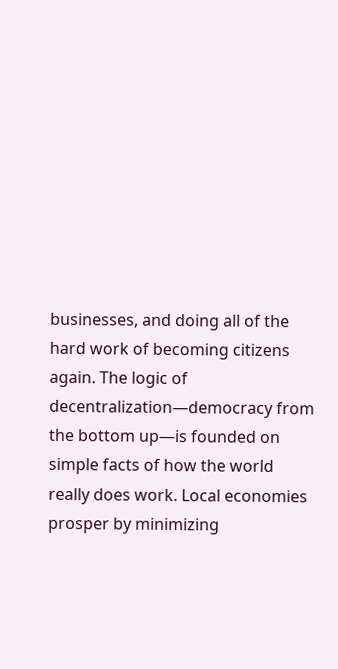businesses, and doing all of the hard work of becoming citizens again. The logic of decentralization—democracy from the bottom up—is founded on simple facts of how the world really does work. Local economies prosper by minimizing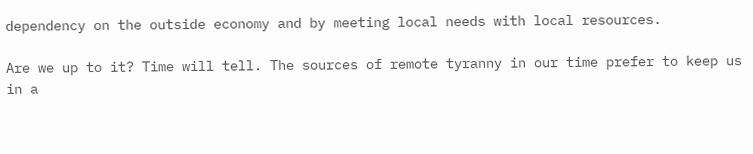dependency on the outside economy and by meeting local needs with local resources.

Are we up to it? Time will tell. The sources of remote tyranny in our time prefer to keep us in a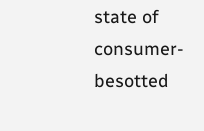state of consumer-besotted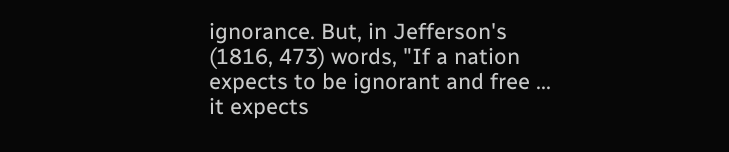ignorance. But, in Jefferson's (1816, 473) words, "If a nation expects to be ignorant and free ... it expects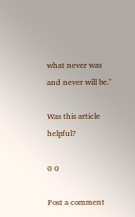what never was and never will be."

Was this article helpful?

0 0

Post a comment